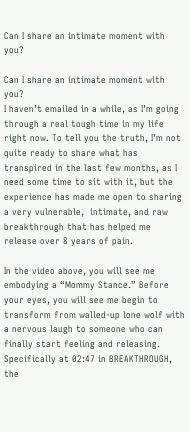Can I share an intimate moment with you?

Can I share an intimate moment with you?
I haven’t emailed in a while, as I’m going through a real tough time in my life right now. To tell you the truth, I’m not quite ready to share what has transpired in the last few months, as I need some time to sit with it, but the experience has made me open to sharing a very vulnerable,  intimate, and raw breakthrough that has helped me release over 8 years of pain.

In the video above, you will see me embodying a “Mommy Stance.” Before your eyes, you will see me begin to transform from walled-up lone wolf with a nervous laugh to someone who can finally start feeling and releasing. Specifically at 02:47 in BREAKTHROUGH, the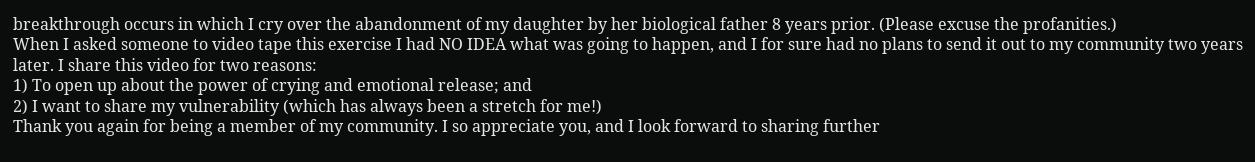breakthrough occurs in which I cry over the abandonment of my daughter by her biological father 8 years prior. (Please excuse the profanities.)
When I asked someone to video tape this exercise I had NO IDEA what was going to happen, and I for sure had no plans to send it out to my community two years later. I share this video for two reasons:
1) To open up about the power of crying and emotional release; and
2) I want to share my vulnerability (which has always been a stretch for me!)
Thank you again for being a member of my community. I so appreciate you, and I look forward to sharing further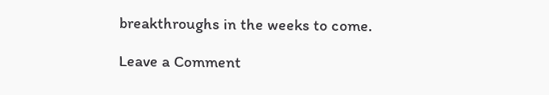breakthroughs in the weeks to come.

Leave a Comment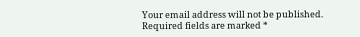Your email address will not be published. Required fields are marked *